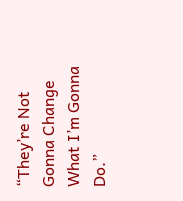“They’re Not Gonna Change What I’m Gonna Do.”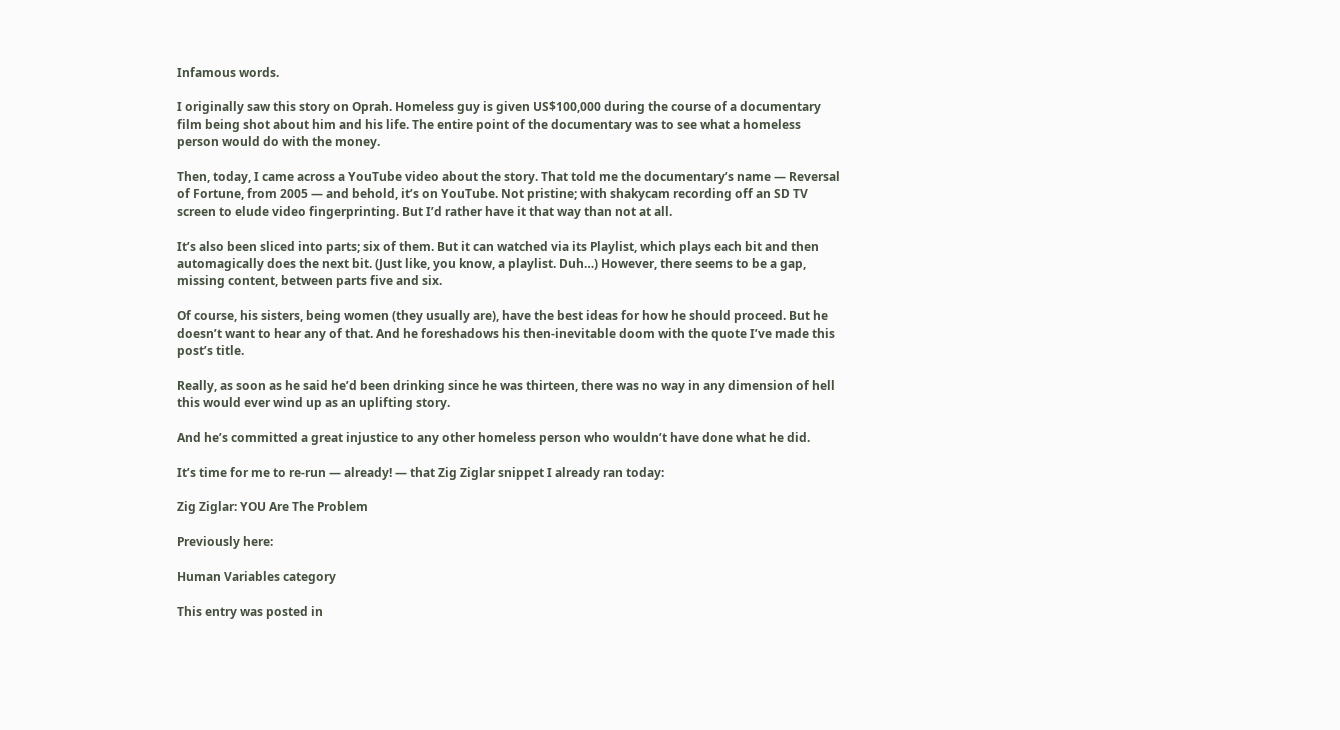Infamous words.

I originally saw this story on Oprah. Homeless guy is given US$100,000 during the course of a documentary film being shot about him and his life. The entire point of the documentary was to see what a homeless person would do with the money.

Then, today, I came across a YouTube video about the story. That told me the documentary’s name — Reversal of Fortune, from 2005 — and behold, it’s on YouTube. Not pristine; with shakycam recording off an SD TV screen to elude video fingerprinting. But I’d rather have it that way than not at all.

It’s also been sliced into parts; six of them. But it can watched via its Playlist, which plays each bit and then automagically does the next bit. (Just like, you know, a playlist. Duh…) However, there seems to be a gap, missing content, between parts five and six.

Of course, his sisters, being women (they usually are), have the best ideas for how he should proceed. But he doesn’t want to hear any of that. And he foreshadows his then-inevitable doom with the quote I’ve made this post’s title.

Really, as soon as he said he’d been drinking since he was thirteen, there was no way in any dimension of hell this would ever wind up as an uplifting story.

And he’s committed a great injustice to any other homeless person who wouldn’t have done what he did.

It’s time for me to re-run — already! — that Zig Ziglar snippet I already ran today:

Zig Ziglar: YOU Are The Problem

Previously here:

Human Variables category

This entry was posted in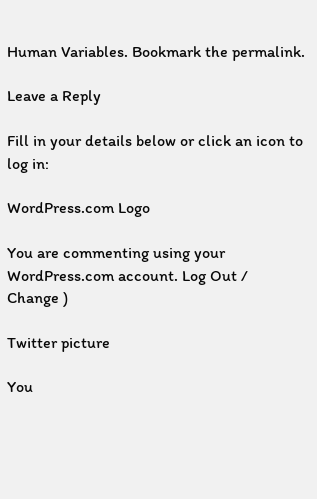Human Variables. Bookmark the permalink.

Leave a Reply

Fill in your details below or click an icon to log in:

WordPress.com Logo

You are commenting using your WordPress.com account. Log Out /  Change )

Twitter picture

You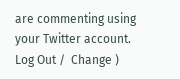are commenting using your Twitter account. Log Out /  Change )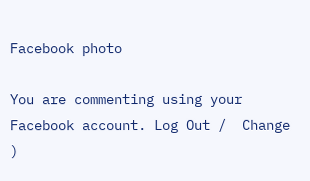Facebook photo

You are commenting using your Facebook account. Log Out /  Change )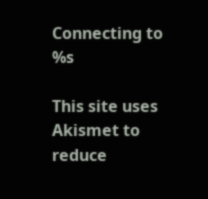Connecting to %s

This site uses Akismet to reduce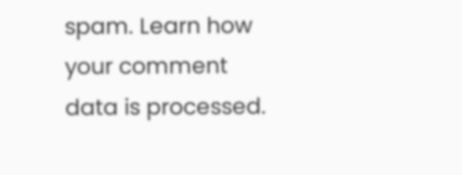spam. Learn how your comment data is processed.